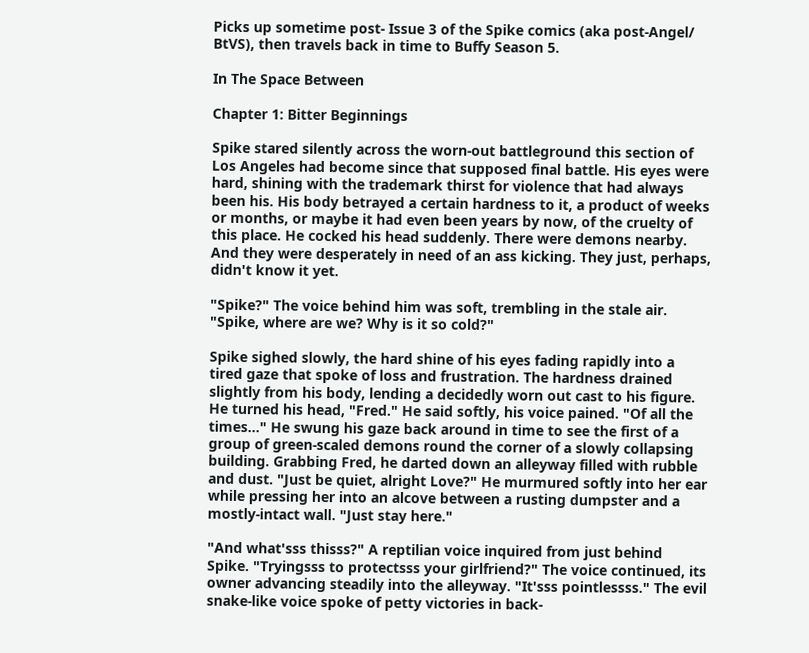Picks up sometime post- Issue 3 of the Spike comics (aka post-Angel/ BtVS), then travels back in time to Buffy Season 5.

In The Space Between

Chapter 1: Bitter Beginnings

Spike stared silently across the worn-out battleground this section of Los Angeles had become since that supposed final battle. His eyes were hard, shining with the trademark thirst for violence that had always been his. His body betrayed a certain hardness to it, a product of weeks or months, or maybe it had even been years by now, of the cruelty of this place. He cocked his head suddenly. There were demons nearby. And they were desperately in need of an ass kicking. They just, perhaps, didn't know it yet.

"Spike?" The voice behind him was soft, trembling in the stale air. "Spike, where are we? Why is it so cold?"

Spike sighed slowly, the hard shine of his eyes fading rapidly into a tired gaze that spoke of loss and frustration. The hardness drained slightly from his body, lending a decidedly worn out cast to his figure. He turned his head, "Fred." He said softly, his voice pained. "Of all the times…" He swung his gaze back around in time to see the first of a group of green-scaled demons round the corner of a slowly collapsing building. Grabbing Fred, he darted down an alleyway filled with rubble and dust. "Just be quiet, alright Love?" He murmured softly into her ear while pressing her into an alcove between a rusting dumpster and a mostly-intact wall. "Just stay here."

"And what'sss thisss?" A reptilian voice inquired from just behind Spike. "Tryingsss to protectsss your girlfriend?" The voice continued, its owner advancing steadily into the alleyway. "It'sss pointlessss." The evil snake-like voice spoke of petty victories in back-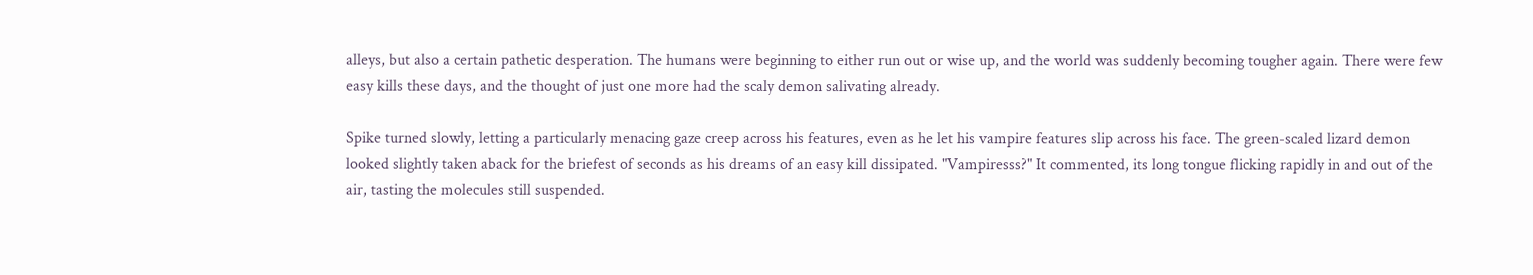alleys, but also a certain pathetic desperation. The humans were beginning to either run out or wise up, and the world was suddenly becoming tougher again. There were few easy kills these days, and the thought of just one more had the scaly demon salivating already.

Spike turned slowly, letting a particularly menacing gaze creep across his features, even as he let his vampire features slip across his face. The green-scaled lizard demon looked slightly taken aback for the briefest of seconds as his dreams of an easy kill dissipated. "Vampiresss?" It commented, its long tongue flicking rapidly in and out of the air, tasting the molecules still suspended.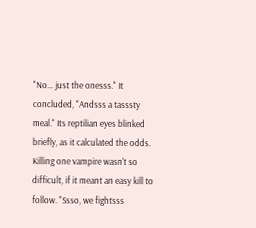"No… just the onesss." It concluded, "Andsss a tasssty meal." Its reptilian eyes blinked briefly, as it calculated the odds. Killing one vampire wasn't so difficult, if it meant an easy kill to follow. "Ssso, we fightsss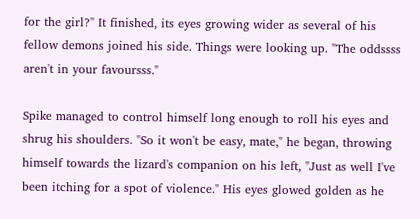for the girl?" It finished, its eyes growing wider as several of his fellow demons joined his side. Things were looking up. "The oddssss aren't in your favoursss."

Spike managed to control himself long enough to roll his eyes and shrug his shoulders. "So it won't be easy, mate," he began, throwing himself towards the lizard's companion on his left, "Just as well I've been itching for a spot of violence." His eyes glowed golden as he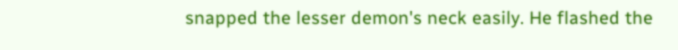snapped the lesser demon's neck easily. He flashed the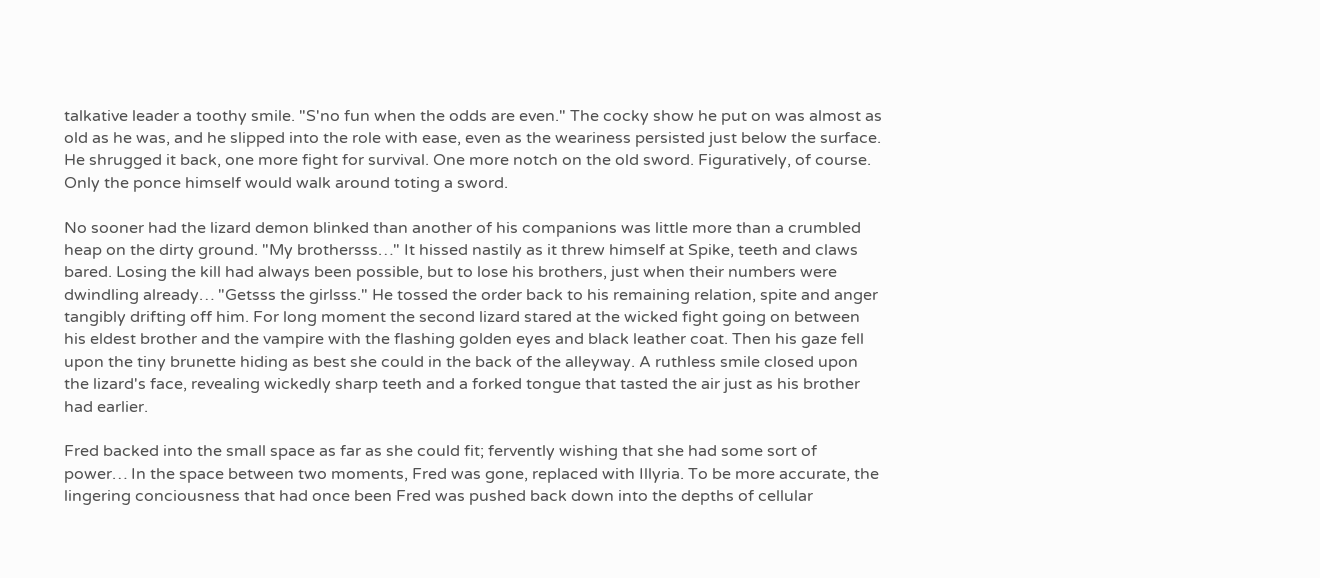talkative leader a toothy smile. "S'no fun when the odds are even." The cocky show he put on was almost as old as he was, and he slipped into the role with ease, even as the weariness persisted just below the surface. He shrugged it back, one more fight for survival. One more notch on the old sword. Figuratively, of course. Only the ponce himself would walk around toting a sword.

No sooner had the lizard demon blinked than another of his companions was little more than a crumbled heap on the dirty ground. "My brothersss…" It hissed nastily as it threw himself at Spike, teeth and claws bared. Losing the kill had always been possible, but to lose his brothers, just when their numbers were dwindling already… "Getsss the girlsss." He tossed the order back to his remaining relation, spite and anger tangibly drifting off him. For long moment the second lizard stared at the wicked fight going on between his eldest brother and the vampire with the flashing golden eyes and black leather coat. Then his gaze fell upon the tiny brunette hiding as best she could in the back of the alleyway. A ruthless smile closed upon the lizard's face, revealing wickedly sharp teeth and a forked tongue that tasted the air just as his brother had earlier.

Fred backed into the small space as far as she could fit; fervently wishing that she had some sort of power… In the space between two moments, Fred was gone, replaced with Illyria. To be more accurate, the lingering conciousness that had once been Fred was pushed back down into the depths of cellular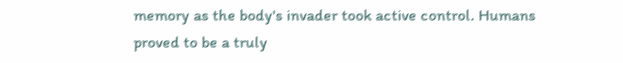memory as the body's invader took active control. Humans proved to be a truly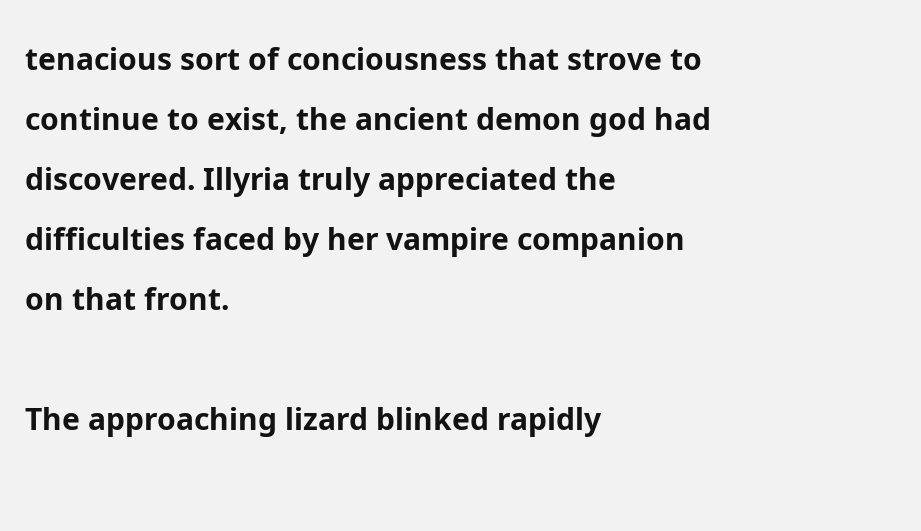tenacious sort of conciousness that strove to continue to exist, the ancient demon god had discovered. Illyria truly appreciated the difficulties faced by her vampire companion on that front.

The approaching lizard blinked rapidly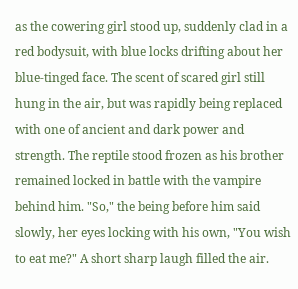as the cowering girl stood up, suddenly clad in a red bodysuit, with blue locks drifting about her blue-tinged face. The scent of scared girl still hung in the air, but was rapidly being replaced with one of ancient and dark power and strength. The reptile stood frozen as his brother remained locked in battle with the vampire behind him. "So," the being before him said slowly, her eyes locking with his own, "You wish to eat me?" A short sharp laugh filled the air.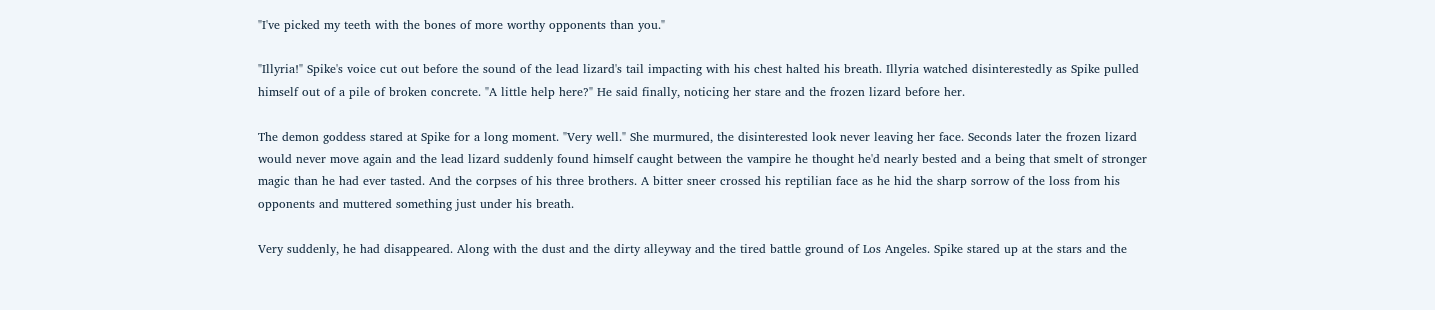"I've picked my teeth with the bones of more worthy opponents than you."

"Illyria!" Spike's voice cut out before the sound of the lead lizard's tail impacting with his chest halted his breath. Illyria watched disinterestedly as Spike pulled himself out of a pile of broken concrete. "A little help here?" He said finally, noticing her stare and the frozen lizard before her.

The demon goddess stared at Spike for a long moment. "Very well." She murmured, the disinterested look never leaving her face. Seconds later the frozen lizard would never move again and the lead lizard suddenly found himself caught between the vampire he thought he'd nearly bested and a being that smelt of stronger magic than he had ever tasted. And the corpses of his three brothers. A bitter sneer crossed his reptilian face as he hid the sharp sorrow of the loss from his opponents and muttered something just under his breath.

Very suddenly, he had disappeared. Along with the dust and the dirty alleyway and the tired battle ground of Los Angeles. Spike stared up at the stars and the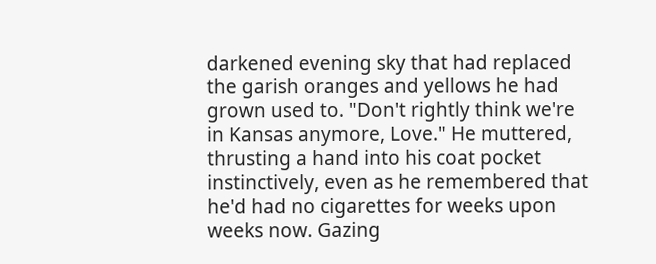darkened evening sky that had replaced the garish oranges and yellows he had grown used to. "Don't rightly think we're in Kansas anymore, Love." He muttered, thrusting a hand into his coat pocket instinctively, even as he remembered that he'd had no cigarettes for weeks upon weeks now. Gazing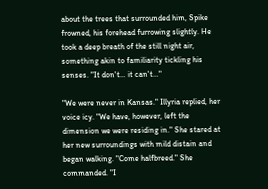about the trees that surrounded him, Spike frowned, his forehead furrowing slightly. He took a deep breath of the still night air, something akin to familiarity tickling his senses. "It don't… it can't…"

"We were never in Kansas." Illyria replied, her voice icy. "We have, however, left the dimension we were residing in." She stared at her new surroundings with mild distain and began walking. "Come halfbreed." She commanded. "I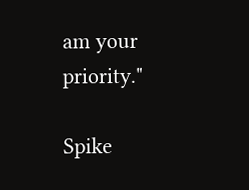am your priority."

Spike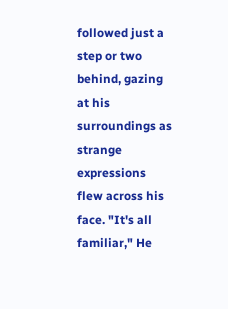followed just a step or two behind, gazing at his surroundings as strange expressions flew across his face. "It's all familiar," He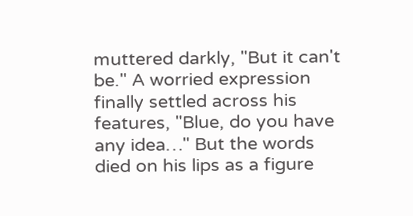muttered darkly, "But it can't be." A worried expression finally settled across his features, "Blue, do you have any idea…" But the words died on his lips as a figure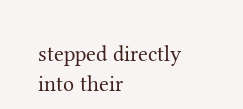stepped directly into their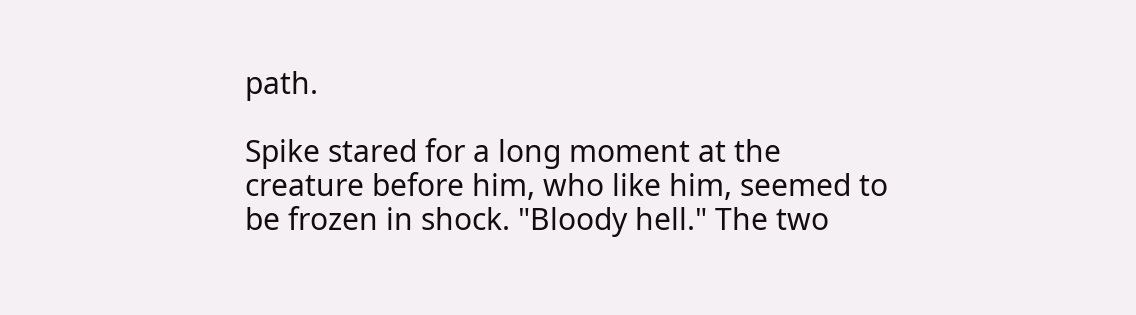path.

Spike stared for a long moment at the creature before him, who like him, seemed to be frozen in shock. "Bloody hell." The two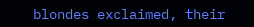blondes exclaimed, their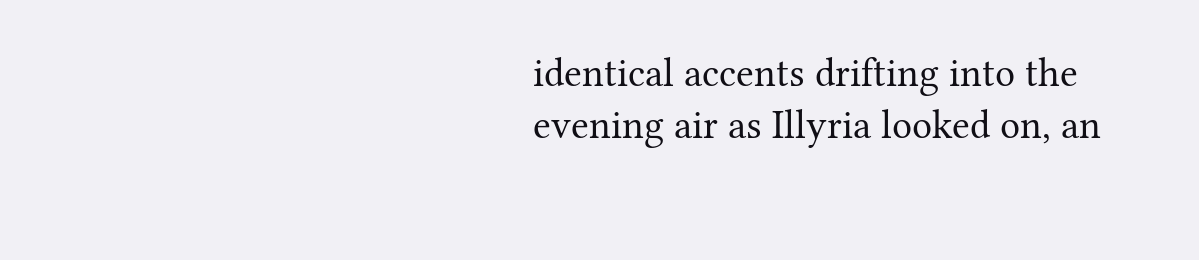identical accents drifting into the evening air as Illyria looked on, an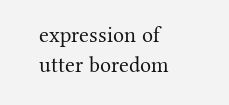expression of utter boredom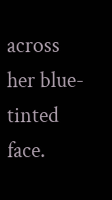across her blue-tinted face.